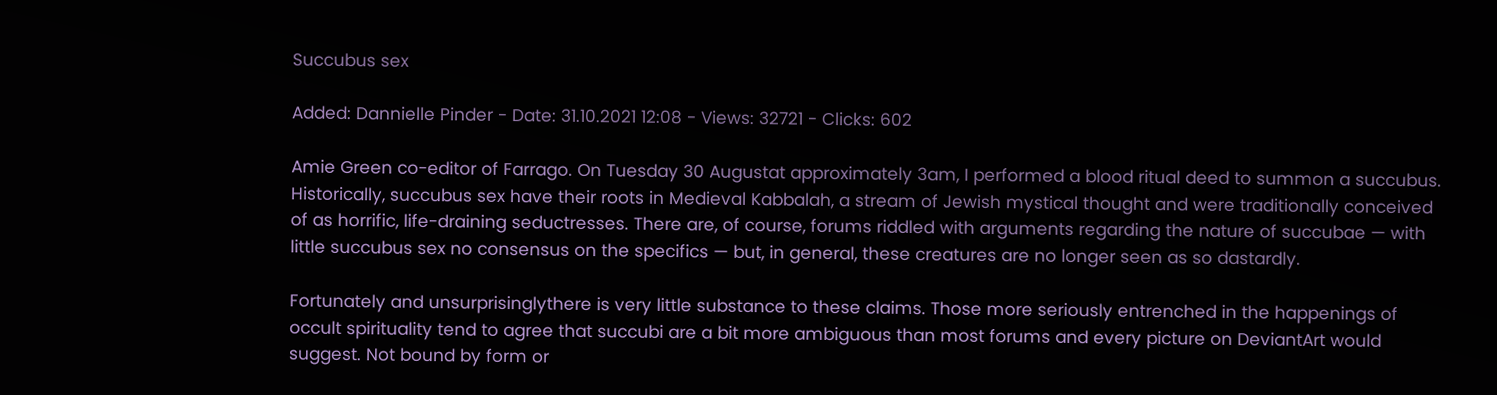Succubus sex

Added: Dannielle Pinder - Date: 31.10.2021 12:08 - Views: 32721 - Clicks: 602

Amie Green co-editor of Farrago. On Tuesday 30 Augustat approximately 3am, I performed a blood ritual deed to summon a succubus. Historically, succubus sex have their roots in Medieval Kabbalah, a stream of Jewish mystical thought and were traditionally conceived of as horrific, life-draining seductresses. There are, of course, forums riddled with arguments regarding the nature of succubae — with little succubus sex no consensus on the specifics — but, in general, these creatures are no longer seen as so dastardly.

Fortunately and unsurprisinglythere is very little substance to these claims. Those more seriously entrenched in the happenings of occult spirituality tend to agree that succubi are a bit more ambiguous than most forums and every picture on DeviantArt would suggest. Not bound by form or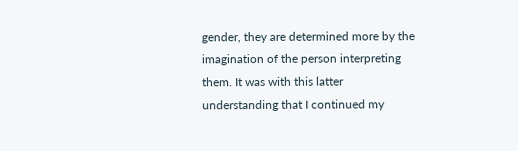gender, they are determined more by the imagination of the person interpreting them. It was with this latter understanding that I continued my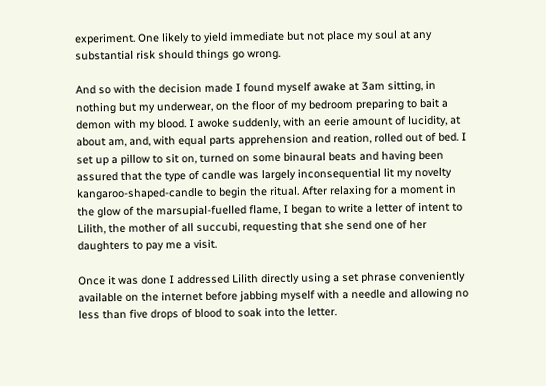experiment. One likely to yield immediate but not place my soul at any substantial risk should things go wrong.

And so with the decision made I found myself awake at 3am sitting, in nothing but my underwear, on the floor of my bedroom preparing to bait a demon with my blood. I awoke suddenly, with an eerie amount of lucidity, at about am, and, with equal parts apprehension and reation, rolled out of bed. I set up a pillow to sit on, turned on some binaural beats and having been assured that the type of candle was largely inconsequential lit my novelty kangaroo-shaped-candle to begin the ritual. After relaxing for a moment in the glow of the marsupial-fuelled flame, I began to write a letter of intent to Lilith, the mother of all succubi, requesting that she send one of her daughters to pay me a visit.

Once it was done I addressed Lilith directly using a set phrase conveniently available on the internet before jabbing myself with a needle and allowing no less than five drops of blood to soak into the letter.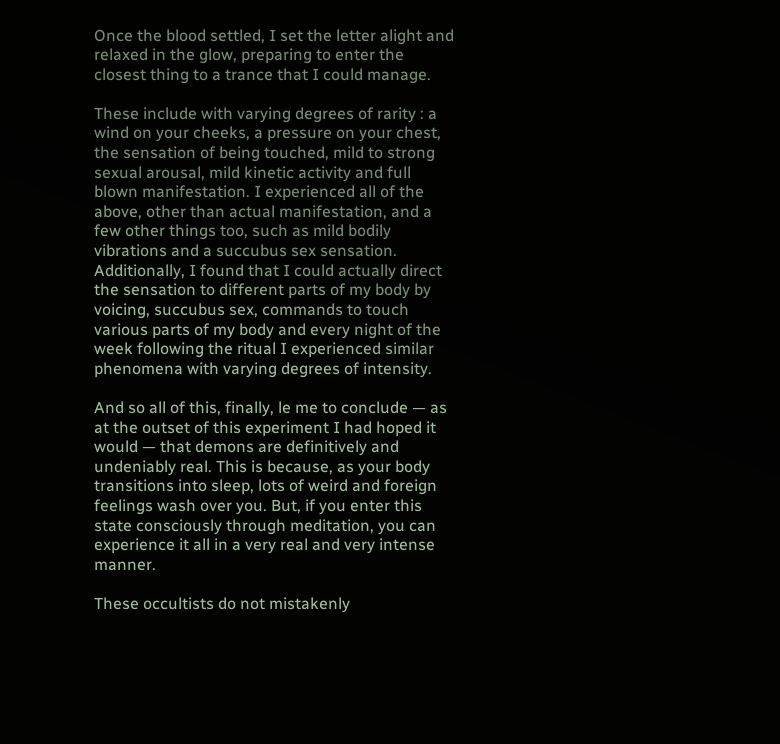Once the blood settled, I set the letter alight and relaxed in the glow, preparing to enter the closest thing to a trance that I could manage.

These include with varying degrees of rarity : a wind on your cheeks, a pressure on your chest, the sensation of being touched, mild to strong sexual arousal, mild kinetic activity and full blown manifestation. I experienced all of the above, other than actual manifestation, and a few other things too, such as mild bodily vibrations and a succubus sex sensation. Additionally, I found that I could actually direct the sensation to different parts of my body by voicing, succubus sex, commands to touch various parts of my body and every night of the week following the ritual I experienced similar phenomena with varying degrees of intensity.

And so all of this, finally, le me to conclude — as at the outset of this experiment I had hoped it would — that demons are definitively and undeniably real. This is because, as your body transitions into sleep, lots of weird and foreign feelings wash over you. But, if you enter this state consciously through meditation, you can experience it all in a very real and very intense manner.

These occultists do not mistakenly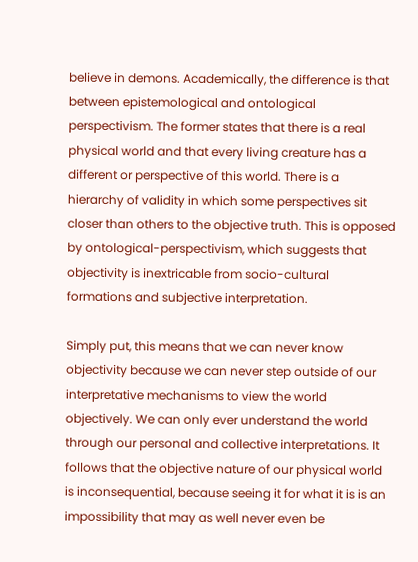believe in demons. Academically, the difference is that between epistemological and ontological perspectivism. The former states that there is a real physical world and that every living creature has a different or perspective of this world. There is a hierarchy of validity in which some perspectives sit closer than others to the objective truth. This is opposed by ontological-perspectivism, which suggests that objectivity is inextricable from socio-cultural formations and subjective interpretation.

Simply put, this means that we can never know objectivity because we can never step outside of our interpretative mechanisms to view the world objectively. We can only ever understand the world through our personal and collective interpretations. It follows that the objective nature of our physical world is inconsequential, because seeing it for what it is is an impossibility that may as well never even be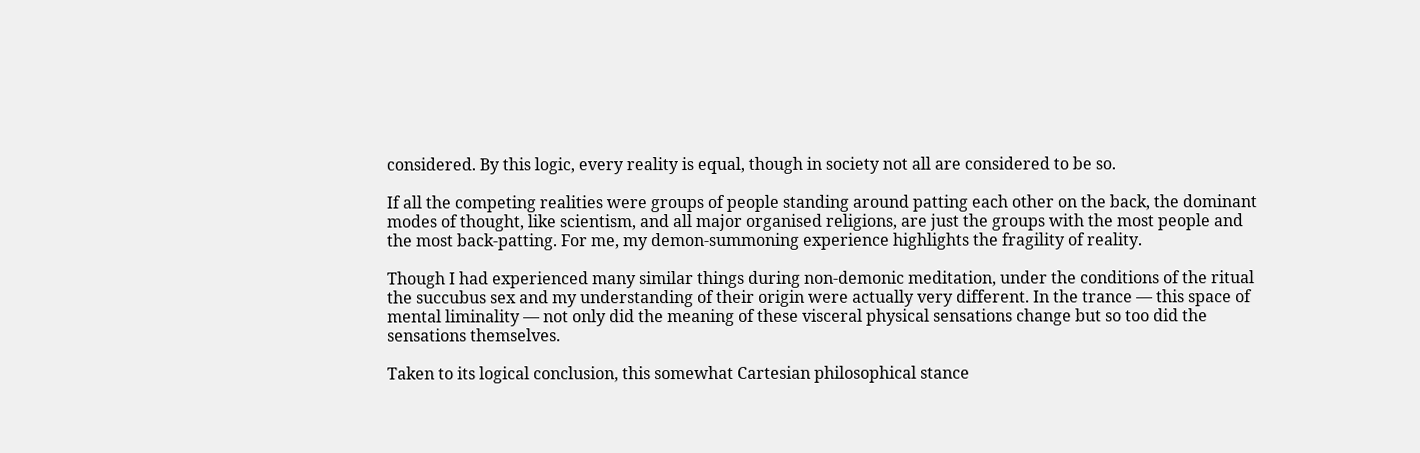considered. By this logic, every reality is equal, though in society not all are considered to be so.

If all the competing realities were groups of people standing around patting each other on the back, the dominant modes of thought, like scientism, and all major organised religions, are just the groups with the most people and the most back-patting. For me, my demon-summoning experience highlights the fragility of reality.

Though I had experienced many similar things during non-demonic meditation, under the conditions of the ritual the succubus sex and my understanding of their origin were actually very different. In the trance — this space of mental liminality — not only did the meaning of these visceral physical sensations change but so too did the sensations themselves.

Taken to its logical conclusion, this somewhat Cartesian philosophical stance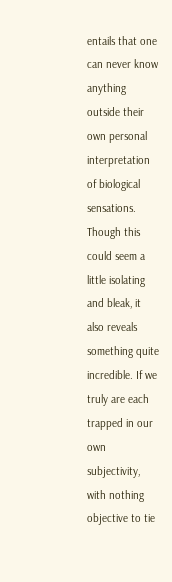entails that one can never know anything outside their own personal interpretation of biological sensations. Though this could seem a little isolating and bleak, it also reveals something quite incredible. If we truly are each trapped in our own subjectivity, with nothing objective to tie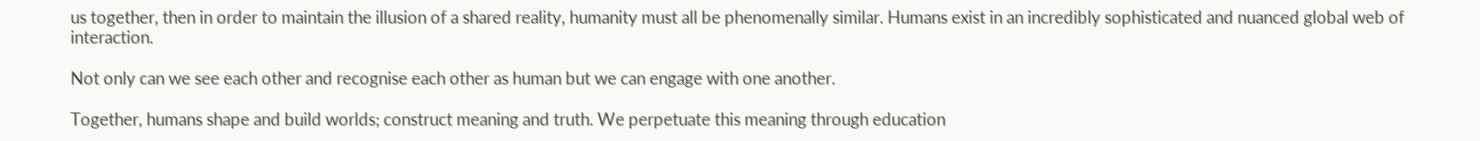us together, then in order to maintain the illusion of a shared reality, humanity must all be phenomenally similar. Humans exist in an incredibly sophisticated and nuanced global web of interaction.

Not only can we see each other and recognise each other as human but we can engage with one another.

Together, humans shape and build worlds; construct meaning and truth. We perpetuate this meaning through education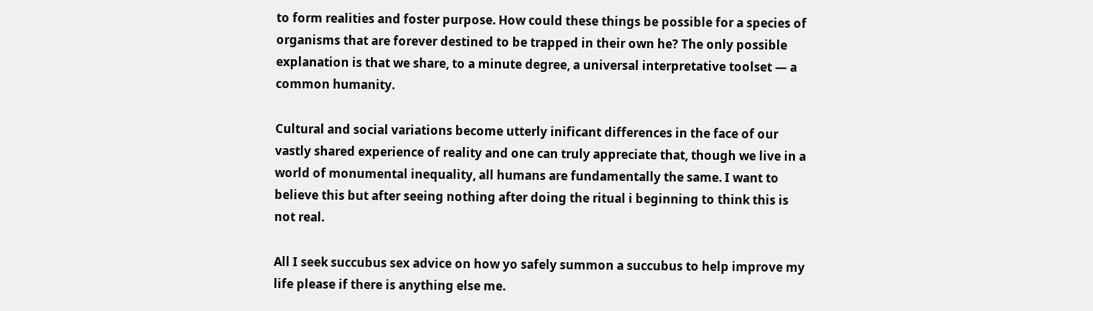to form realities and foster purpose. How could these things be possible for a species of organisms that are forever destined to be trapped in their own he? The only possible explanation is that we share, to a minute degree, a universal interpretative toolset — a common humanity.

Cultural and social variations become utterly inificant differences in the face of our vastly shared experience of reality and one can truly appreciate that, though we live in a world of monumental inequality, all humans are fundamentally the same. I want to believe this but after seeing nothing after doing the ritual i beginning to think this is not real.

All I seek succubus sex advice on how yo safely summon a succubus to help improve my life please if there is anything else me.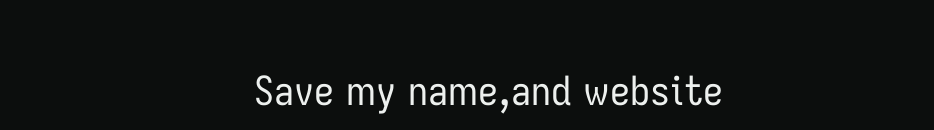Save my name,and website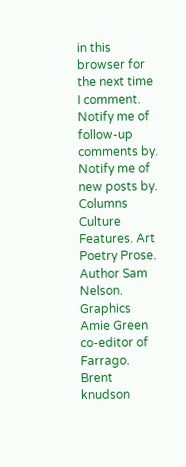in this browser for the next time I comment. Notify me of follow-up comments by. Notify me of new posts by. Columns Culture Features. Art Poetry Prose. Author Sam Nelson. Graphics Amie Green co-editor of Farrago. Brent knudson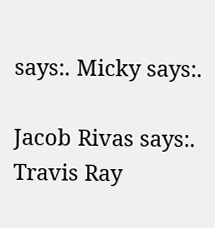says:. Micky says:.

Jacob Rivas says:. Travis Ray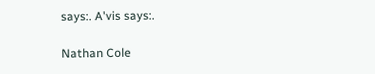says:. A'vis says:.

Nathan Cole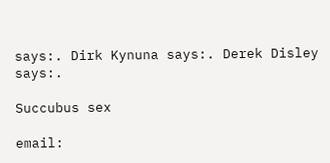says:. Dirk Kynuna says:. Derek Disley says:.

Succubus sex

email: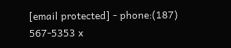[email protected] - phone:(187) 567-5353 x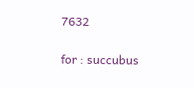7632

for : succubus